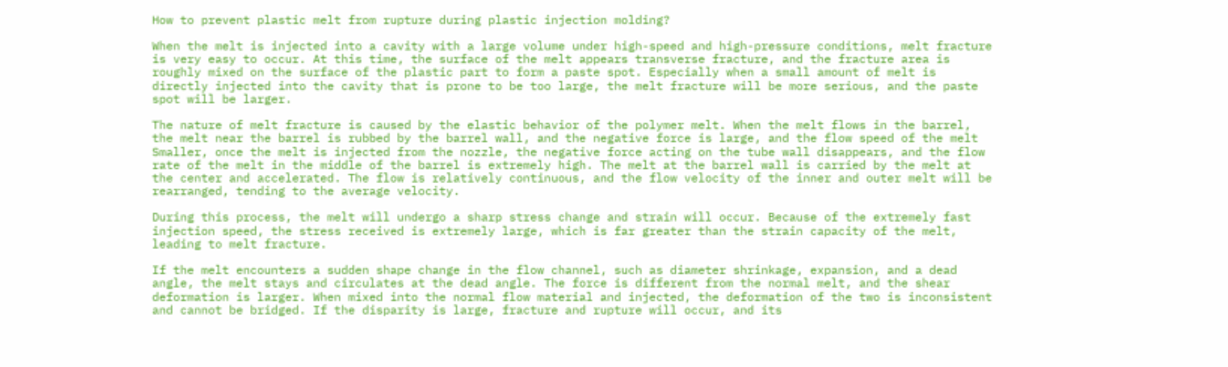How to prevent plastic melt from rupture during plastic injection molding?

When the melt is injected into a cavity with a large volume under high-speed and high-pressure conditions, melt fracture is very easy to occur. At this time, the surface of the melt appears transverse fracture, and the fracture area is roughly mixed on the surface of the plastic part to form a paste spot. Especially when a small amount of melt is directly injected into the cavity that is prone to be too large, the melt fracture will be more serious, and the paste spot will be larger.

The nature of melt fracture is caused by the elastic behavior of the polymer melt. When the melt flows in the barrel, the melt near the barrel is rubbed by the barrel wall, and the negative force is large, and the flow speed of the melt Smaller, once the melt is injected from the nozzle, the negative force acting on the tube wall disappears, and the flow rate of the melt in the middle of the barrel is extremely high. The melt at the barrel wall is carried by the melt at the center and accelerated. The flow is relatively continuous, and the flow velocity of the inner and outer melt will be rearranged, tending to the average velocity.

During this process, the melt will undergo a sharp stress change and strain will occur. Because of the extremely fast injection speed, the stress received is extremely large, which is far greater than the strain capacity of the melt, leading to melt fracture.

If the melt encounters a sudden shape change in the flow channel, such as diameter shrinkage, expansion, and a dead angle, the melt stays and circulates at the dead angle. The force is different from the normal melt, and the shear deformation is larger. When mixed into the normal flow material and injected, the deformation of the two is inconsistent and cannot be bridged. If the disparity is large, fracture and rupture will occur, and its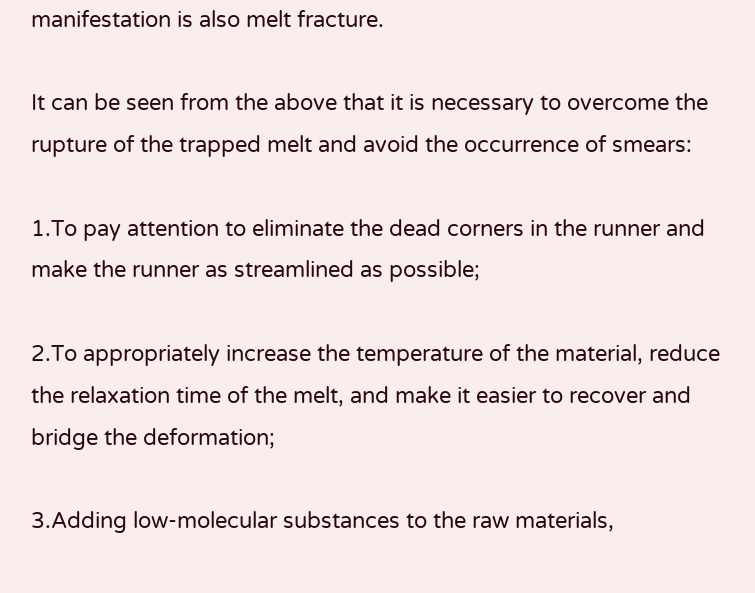manifestation is also melt fracture.

It can be seen from the above that it is necessary to overcome the rupture of the trapped melt and avoid the occurrence of smears:

1.To pay attention to eliminate the dead corners in the runner and make the runner as streamlined as possible;

2.To appropriately increase the temperature of the material, reduce the relaxation time of the melt, and make it easier to recover and bridge the deformation;

3.Adding low-molecular substances to the raw materials,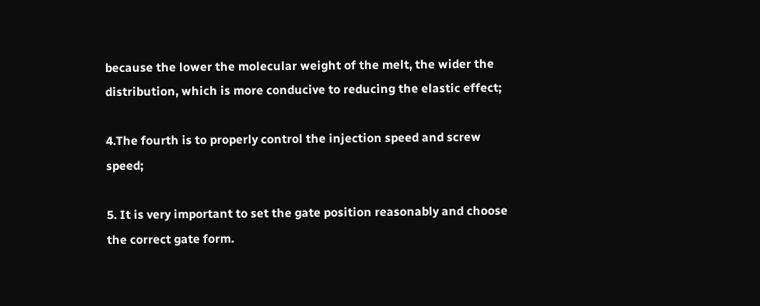because the lower the molecular weight of the melt, the wider the distribution, which is more conducive to reducing the elastic effect;

4.The fourth is to properly control the injection speed and screw speed;

5. It is very important to set the gate position reasonably and choose the correct gate form.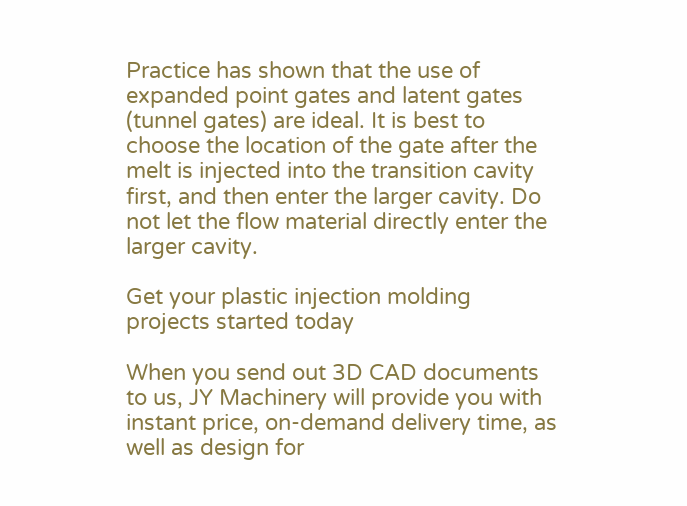Practice has shown that the use of expanded point gates and latent gates (tunnel gates) are ideal. It is best to choose the location of the gate after the melt is injected into the transition cavity first, and then enter the larger cavity. Do not let the flow material directly enter the larger cavity.

Get your plastic injection molding projects started today

When you send out 3D CAD documents to us, JY Machinery will provide you with instant price, on-demand delivery time, as well as design for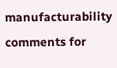manufacturability comments for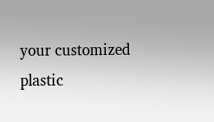your customized plastic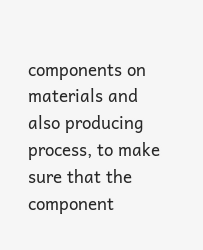components on materials and also producing process, to make sure that the component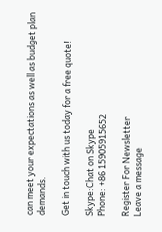can meet your expectations as well as budget plan demands.

Get in touch with us today for a free quote!

Skype:Chat on Skype
Phone: +86 15905915652

Register For Newsletter
Leave a message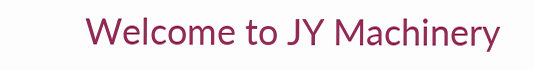Welcome to JY Machinery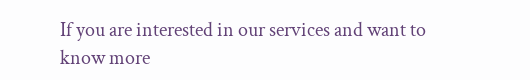If you are interested in our services and want to know more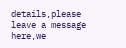details,please leave a message here,we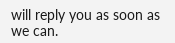will reply you as soon as we can.